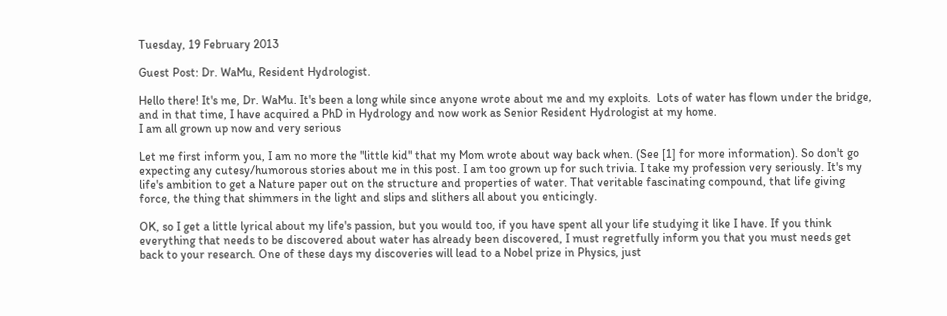Tuesday, 19 February 2013

Guest Post: Dr. WaMu, Resident Hydrologist.

Hello there! It's me, Dr. WaMu. It's been a long while since anyone wrote about me and my exploits.  Lots of water has flown under the bridge, and in that time, I have acquired a PhD in Hydrology and now work as Senior Resident Hydrologist at my home.
I am all grown up now and very serious

Let me first inform you, I am no more the "little kid" that my Mom wrote about way back when. (See [1] for more information). So don't go expecting any cutesy/humorous stories about me in this post. I am too grown up for such trivia. I take my profession very seriously. It's my life's ambition to get a Nature paper out on the structure and properties of water. That veritable fascinating compound, that life giving force, the thing that shimmers in the light and slips and slithers all about you enticingly.

OK, so I get a little lyrical about my life's passion, but you would too, if you have spent all your life studying it like I have. If you think everything that needs to be discovered about water has already been discovered, I must regretfully inform you that you must needs get back to your research. One of these days my discoveries will lead to a Nobel prize in Physics, just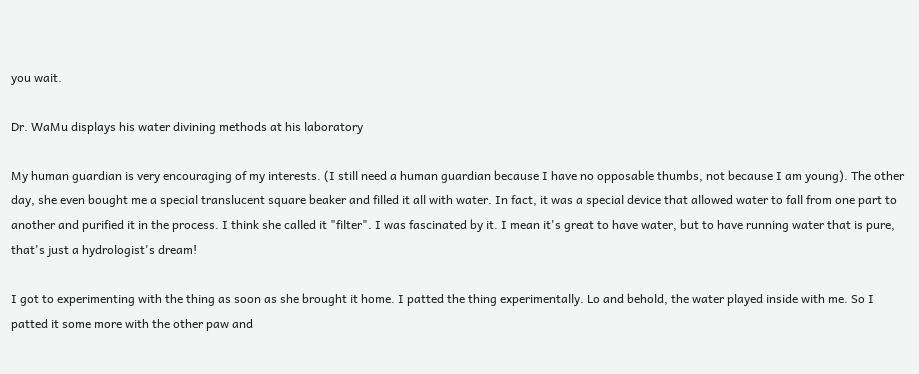you wait.

Dr. WaMu displays his water divining methods at his laboratory

My human guardian is very encouraging of my interests. (I still need a human guardian because I have no opposable thumbs, not because I am young). The other day, she even bought me a special translucent square beaker and filled it all with water. In fact, it was a special device that allowed water to fall from one part to another and purified it in the process. I think she called it "filter". I was fascinated by it. I mean it's great to have water, but to have running water that is pure, that's just a hydrologist's dream!

I got to experimenting with the thing as soon as she brought it home. I patted the thing experimentally. Lo and behold, the water played inside with me. So I patted it some more with the other paw and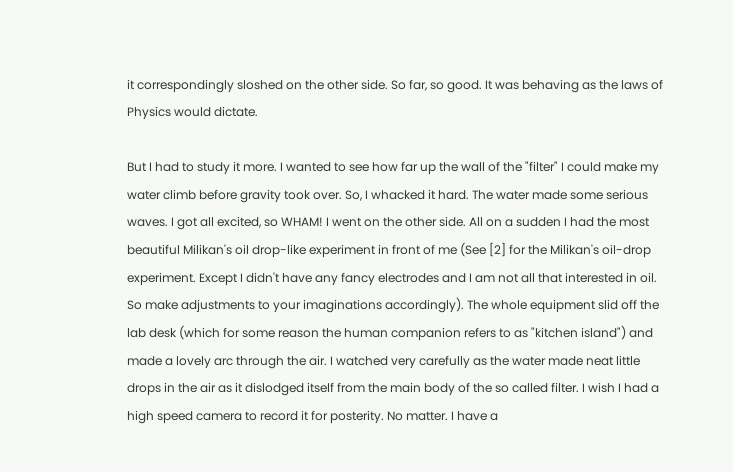it correspondingly sloshed on the other side. So far, so good. It was behaving as the laws of Physics would dictate.

But I had to study it more. I wanted to see how far up the wall of the "filter" I could make my water climb before gravity took over. So, I whacked it hard. The water made some serious waves. I got all excited, so WHAM! I went on the other side. All on a sudden I had the most beautiful Milikan's oil drop-like experiment in front of me (See [2] for the Milikan's oil-drop experiment. Except I didn't have any fancy electrodes and I am not all that interested in oil. So make adjustments to your imaginations accordingly). The whole equipment slid off the lab desk (which for some reason the human companion refers to as "kitchen island") and made a lovely arc through the air. I watched very carefully as the water made neat little drops in the air as it dislodged itself from the main body of the so called filter. I wish I had a high speed camera to record it for posterity. No matter. I have a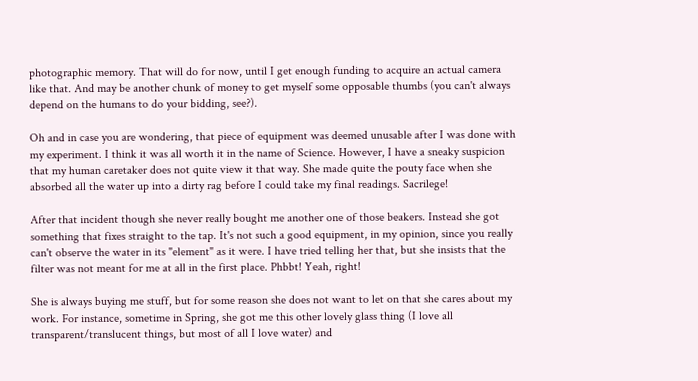photographic memory. That will do for now, until I get enough funding to acquire an actual camera like that. And may be another chunk of money to get myself some opposable thumbs (you can't always depend on the humans to do your bidding, see?).

Oh and in case you are wondering, that piece of equipment was deemed unusable after I was done with my experiment. I think it was all worth it in the name of Science. However, I have a sneaky suspicion that my human caretaker does not quite view it that way. She made quite the pouty face when she absorbed all the water up into a dirty rag before I could take my final readings. Sacrilege!

After that incident though she never really bought me another one of those beakers. Instead she got something that fixes straight to the tap. It's not such a good equipment, in my opinion, since you really can't observe the water in its "element" as it were. I have tried telling her that, but she insists that the filter was not meant for me at all in the first place. Phbbt! Yeah, right!

She is always buying me stuff, but for some reason she does not want to let on that she cares about my work. For instance, sometime in Spring, she got me this other lovely glass thing (I love all transparent/translucent things, but most of all I love water) and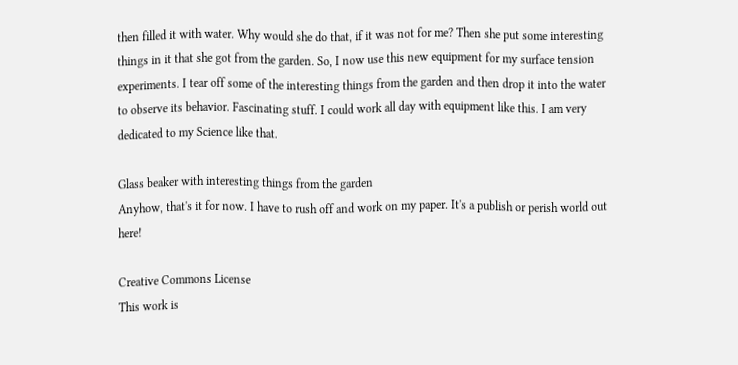then filled it with water. Why would she do that, if it was not for me? Then she put some interesting things in it that she got from the garden. So, I now use this new equipment for my surface tension experiments. I tear off some of the interesting things from the garden and then drop it into the water to observe its behavior. Fascinating stuff. I could work all day with equipment like this. I am very dedicated to my Science like that.

Glass beaker with interesting things from the garden
Anyhow, that's it for now. I have to rush off and work on my paper. It's a publish or perish world out here!

Creative Commons License
This work is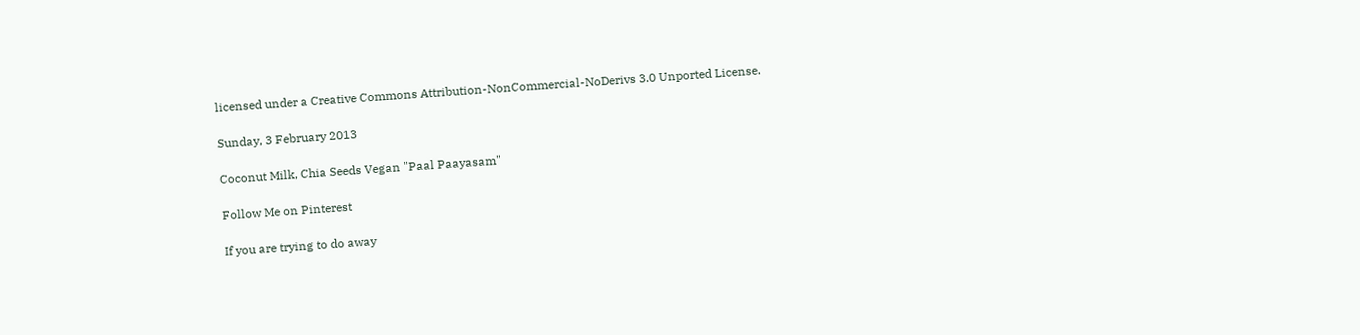licensed under a Creative Commons Attribution-NonCommercial-NoDerivs 3.0 Unported License.

Sunday, 3 February 2013

Coconut Milk, Chia Seeds Vegan "Paal Paayasam"

Follow Me on Pinterest

If you are trying to do away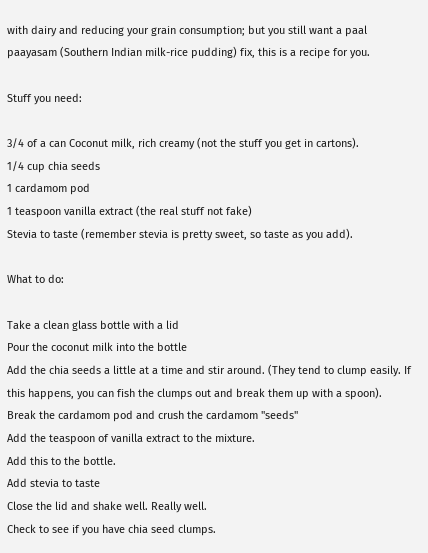with dairy and reducing your grain consumption; but you still want a paal paayasam (Southern Indian milk-rice pudding) fix, this is a recipe for you.

Stuff you need:

3/4 of a can Coconut milk, rich creamy (not the stuff you get in cartons).
1/4 cup chia seeds
1 cardamom pod
1 teaspoon vanilla extract (the real stuff not fake)
Stevia to taste (remember stevia is pretty sweet, so taste as you add).

What to do:

Take a clean glass bottle with a lid
Pour the coconut milk into the bottle
Add the chia seeds a little at a time and stir around. (They tend to clump easily. If this happens, you can fish the clumps out and break them up with a spoon).
Break the cardamom pod and crush the cardamom "seeds"
Add the teaspoon of vanilla extract to the mixture.
Add this to the bottle.
Add stevia to taste
Close the lid and shake well. Really well.
Check to see if you have chia seed clumps.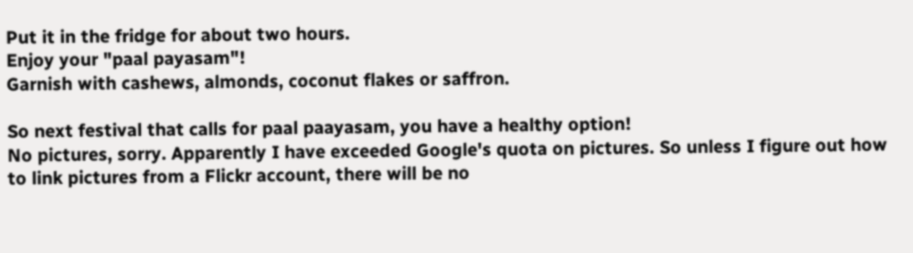Put it in the fridge for about two hours.
Enjoy your "paal payasam"!
Garnish with cashews, almonds, coconut flakes or saffron.

So next festival that calls for paal paayasam, you have a healthy option!
No pictures, sorry. Apparently I have exceeded Google's quota on pictures. So unless I figure out how to link pictures from a Flickr account, there will be no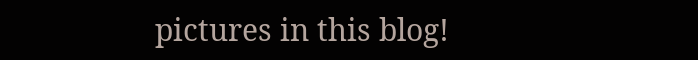pictures in this blog!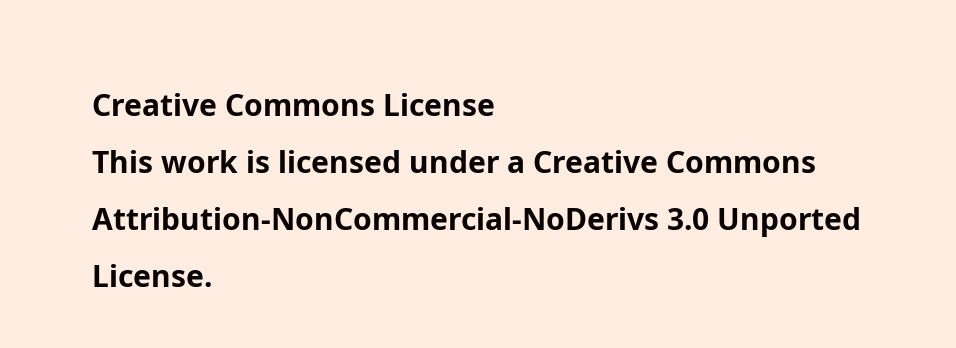Creative Commons License
This work is licensed under a Creative Commons Attribution-NonCommercial-NoDerivs 3.0 Unported License.